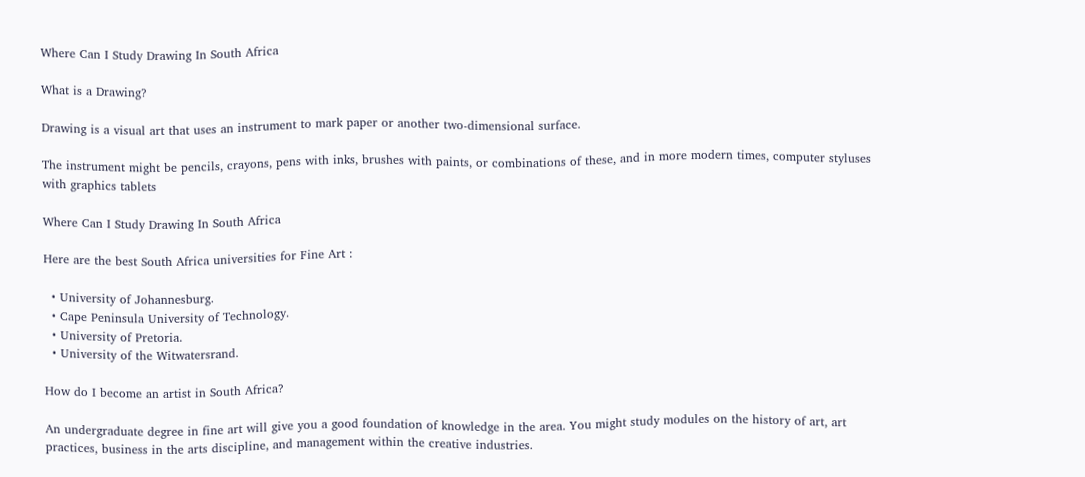Where Can I Study Drawing In South Africa

What is a Drawing?

Drawing is a visual art that uses an instrument to mark paper or another two-dimensional surface.

The instrument might be pencils, crayons, pens with inks, brushes with paints, or combinations of these, and in more modern times, computer styluses with graphics tablets

Where Can I Study Drawing In South Africa

Here are the best South Africa universities for Fine Art :

  • University of Johannesburg.
  • Cape Peninsula University of Technology.
  • University of Pretoria.
  • University of the Witwatersrand.

How do I become an artist in South Africa?

An undergraduate degree in fine art will give you a good foundation of knowledge in the area. You might study modules on the history of art, art practices, business in the arts discipline, and management within the creative industries.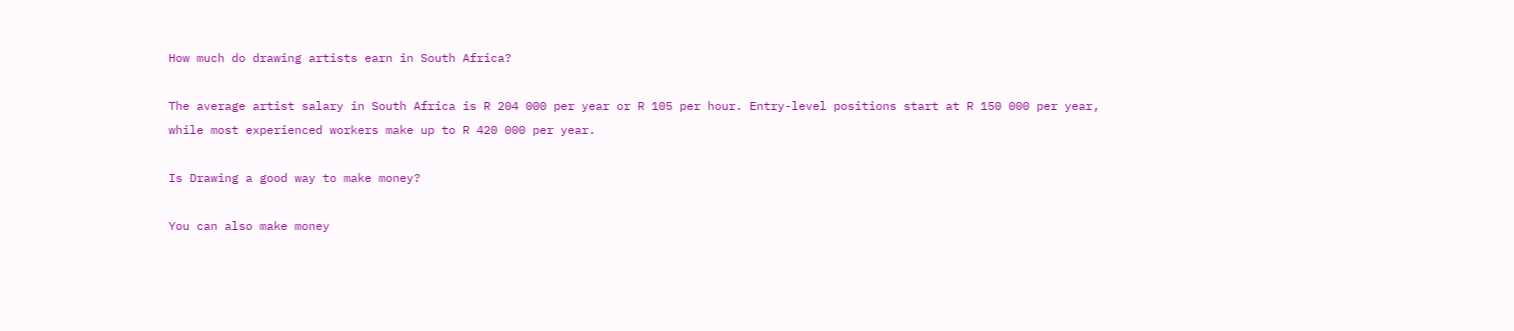How much do drawing artists earn in South Africa?

The average artist salary in South Africa is R 204 000 per year or R 105 per hour. Entry-level positions start at R 150 000 per year, while most experienced workers make up to R 420 000 per year.

Is Drawing a good way to make money?

You can also make money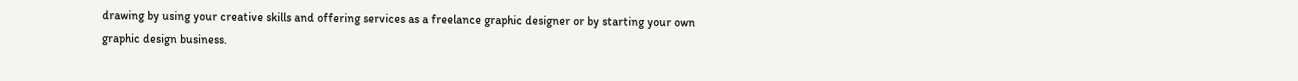drawing by using your creative skills and offering services as a freelance graphic designer or by starting your own graphic design business.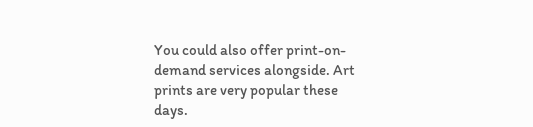You could also offer print-on-demand services alongside. Art prints are very popular these days.